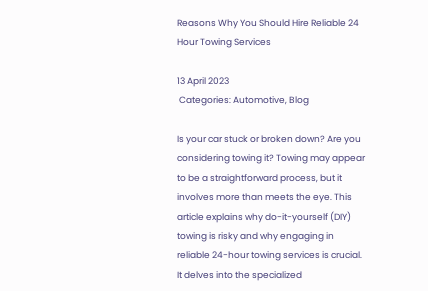Reasons Why You Should Hire Reliable 24 Hour Towing Services

13 April 2023
 Categories: Automotive, Blog

Is your car stuck or broken down? Are you considering towing it? Towing may appear to be a straightforward process, but it involves more than meets the eye. This article explains why do-it-yourself (DIY) towing is risky and why engaging in reliable 24-hour towing services is crucial. It delves into the specialized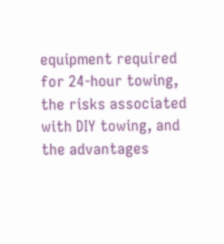equipment required for 24-hour towing, the risks associated with DIY towing, and the advantages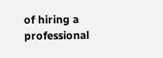of hiring a professional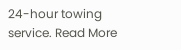24-hour towing service. Read More